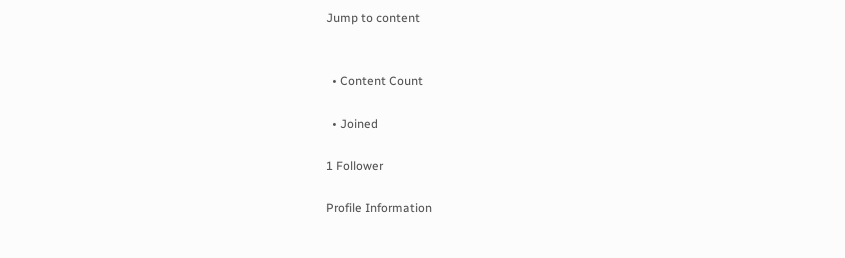Jump to content


  • Content Count

  • Joined

1 Follower

Profile Information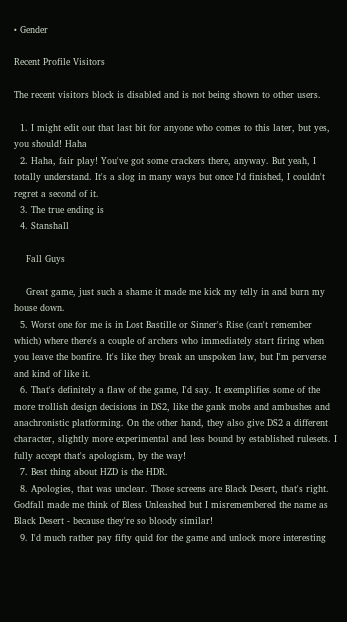• Gender

Recent Profile Visitors

The recent visitors block is disabled and is not being shown to other users.

  1. I might edit out that last bit for anyone who comes to this later, but yes, you should! Haha
  2. Haha, fair play! You've got some crackers there, anyway. But yeah, I totally understand. It's a slog in many ways but once I'd finished, I couldn't regret a second of it.
  3. The true ending is
  4. Stanshall

    Fall Guys

    Great game, just such a shame it made me kick my telly in and burn my house down.
  5. Worst one for me is in Lost Bastille or Sinner's Rise (can't remember which) where there's a couple of archers who immediately start firing when you leave the bonfire. It's like they break an unspoken law, but I'm perverse and kind of like it.
  6. That's definitely a flaw of the game, I'd say. It exemplifies some of the more trollish design decisions in DS2, like the gank mobs and ambushes and anachronistic platforming. On the other hand, they also give DS2 a different character, slightly more experimental and less bound by established rulesets. I fully accept that's apologism, by the way!
  7. Best thing about HZD is the HDR.
  8. Apologies, that was unclear. Those screens are Black Desert, that's right. Godfall made me think of Bless Unleashed but I misremembered the name as Black Desert - because they're so bloody similar!
  9. I'd much rather pay fifty quid for the game and unlock more interesting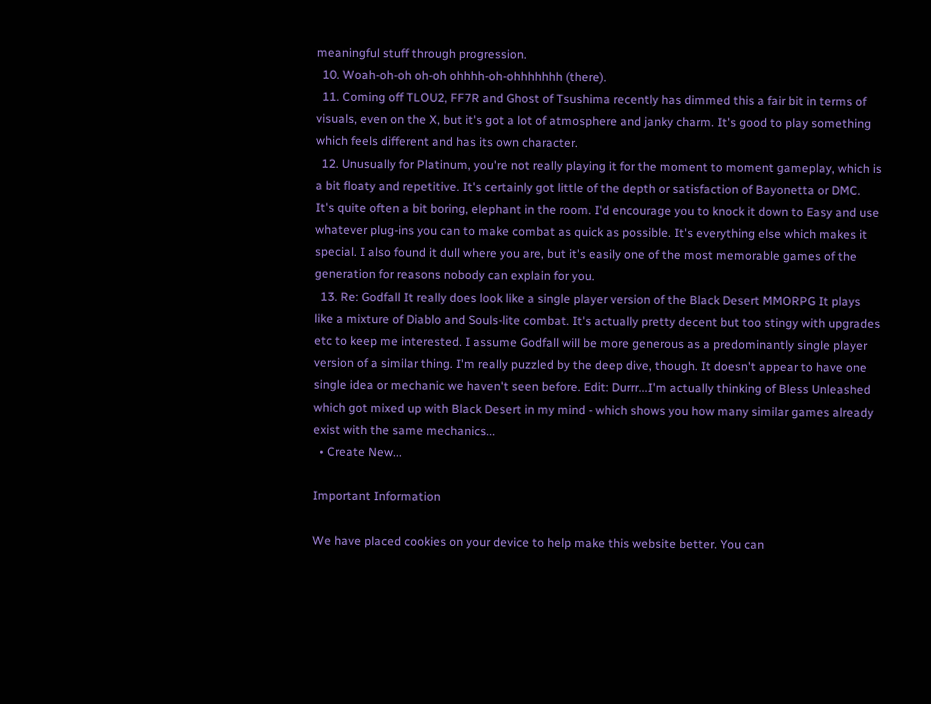meaningful stuff through progression.
  10. Woah-oh-oh oh-oh ohhhh-oh-ohhhhhhh (there).
  11. Coming off TLOU2, FF7R and Ghost of Tsushima recently has dimmed this a fair bit in terms of visuals, even on the X, but it's got a lot of atmosphere and janky charm. It's good to play something which feels different and has its own character.
  12. Unusually for Platinum, you're not really playing it for the moment to moment gameplay, which is a bit floaty and repetitive. It's certainly got little of the depth or satisfaction of Bayonetta or DMC. It's quite often a bit boring, elephant in the room. I'd encourage you to knock it down to Easy and use whatever plug-ins you can to make combat as quick as possible. It's everything else which makes it special. I also found it dull where you are, but it's easily one of the most memorable games of the generation for reasons nobody can explain for you.
  13. Re: Godfall It really does look like a single player version of the Black Desert MMORPG It plays like a mixture of Diablo and Souls-lite combat. It's actually pretty decent but too stingy with upgrades etc to keep me interested. I assume Godfall will be more generous as a predominantly single player version of a similar thing. I'm really puzzled by the deep dive, though. It doesn't appear to have one single idea or mechanic we haven't seen before. Edit: Durrr...I'm actually thinking of Bless Unleashed which got mixed up with Black Desert in my mind - which shows you how many similar games already exist with the same mechanics...
  • Create New...

Important Information

We have placed cookies on your device to help make this website better. You can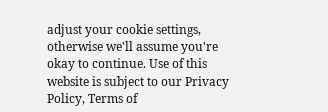adjust your cookie settings, otherwise we'll assume you're okay to continue. Use of this website is subject to our Privacy Policy, Terms of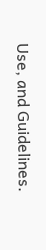Use, and Guidelines.